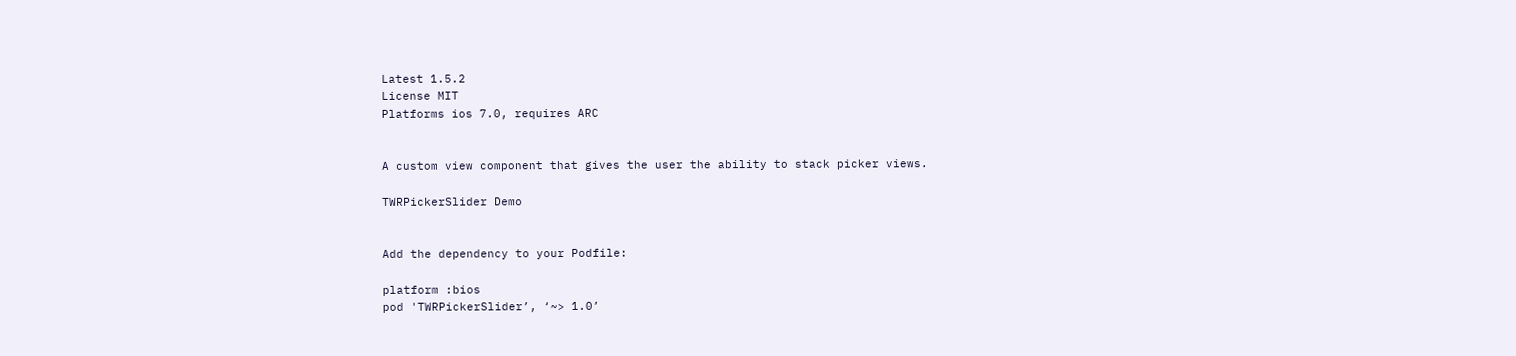Latest 1.5.2
License MIT
Platforms ios 7.0, requires ARC


A custom view component that gives the user the ability to stack picker views.

TWRPickerSlider Demo


Add the dependency to your Podfile:

platform :bios
pod 'TWRPickerSlider’, ‘~> 1.0’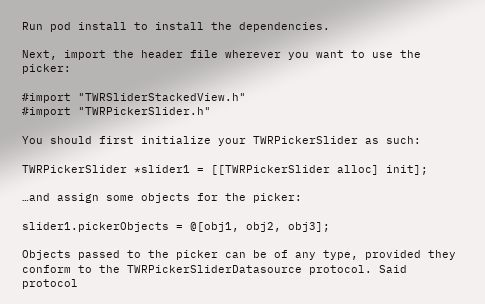Run pod install to install the dependencies.

Next, import the header file wherever you want to use the picker:

#import "TWRSliderStackedView.h"
#import "TWRPickerSlider.h"

You should first initialize your TWRPickerSlider as such:

TWRPickerSlider *slider1 = [[TWRPickerSlider alloc] init];

…and assign some objects for the picker:

slider1.pickerObjects = @[obj1, obj2, obj3];

Objects passed to the picker can be of any type, provided they conform to the TWRPickerSliderDatasource protocol. Said protocol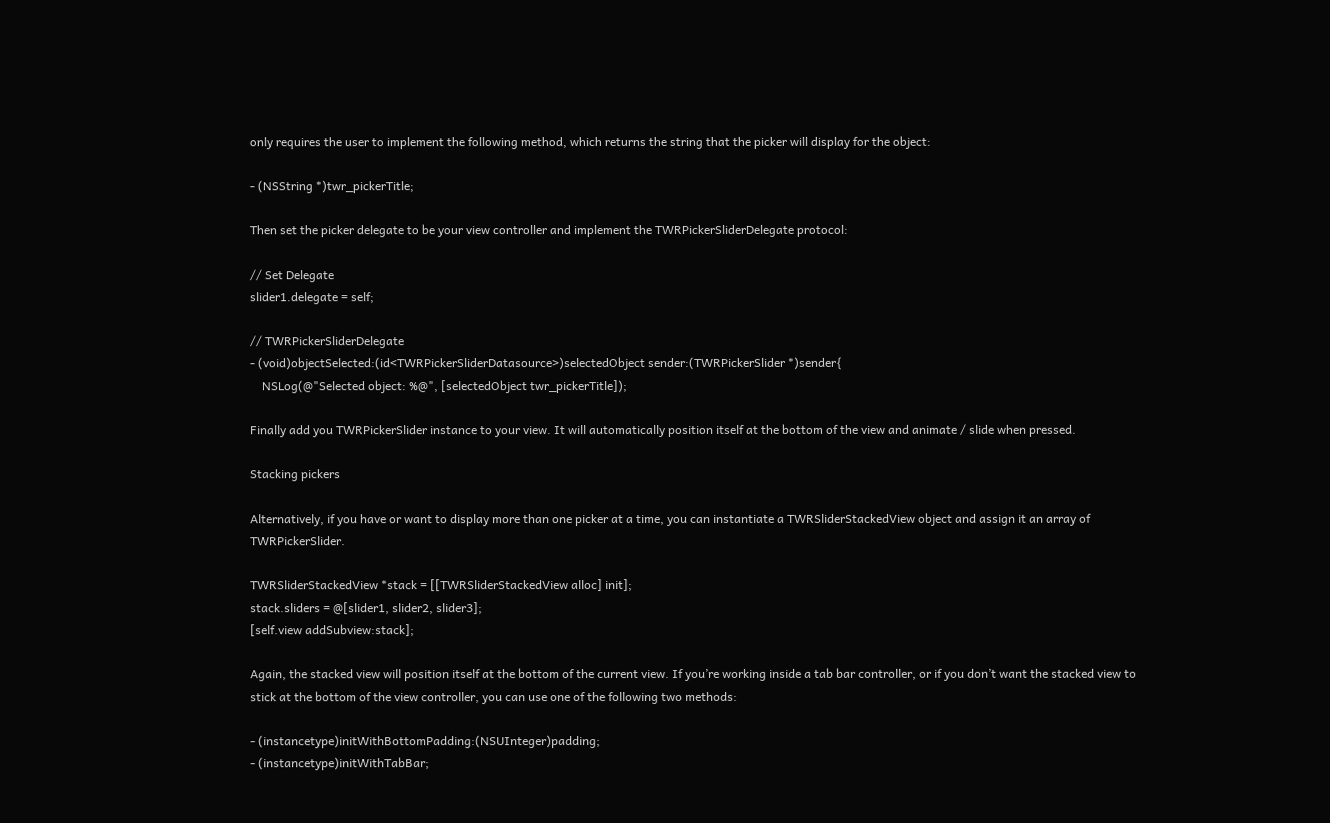only requires the user to implement the following method, which returns the string that the picker will display for the object:

- (NSString *)twr_pickerTitle;

Then set the picker delegate to be your view controller and implement the TWRPickerSliderDelegate protocol:

// Set Delegate
slider1.delegate = self;

// TWRPickerSliderDelegate
- (void)objectSelected:(id<TWRPickerSliderDatasource>)selectedObject sender:(TWRPickerSlider *)sender{
    NSLog(@"Selected object: %@", [selectedObject twr_pickerTitle]);

Finally add you TWRPickerSlider instance to your view. It will automatically position itself at the bottom of the view and animate / slide when pressed.

Stacking pickers

Alternatively, if you have or want to display more than one picker at a time, you can instantiate a TWRSliderStackedView object and assign it an array of TWRPickerSlider.

TWRSliderStackedView *stack = [[TWRSliderStackedView alloc] init];
stack.sliders = @[slider1, slider2, slider3];
[self.view addSubview:stack];

Again, the stacked view will position itself at the bottom of the current view. If you’re working inside a tab bar controller, or if you don’t want the stacked view to stick at the bottom of the view controller, you can use one of the following two methods:

- (instancetype)initWithBottomPadding:(NSUInteger)padding;
- (instancetype)initWithTabBar;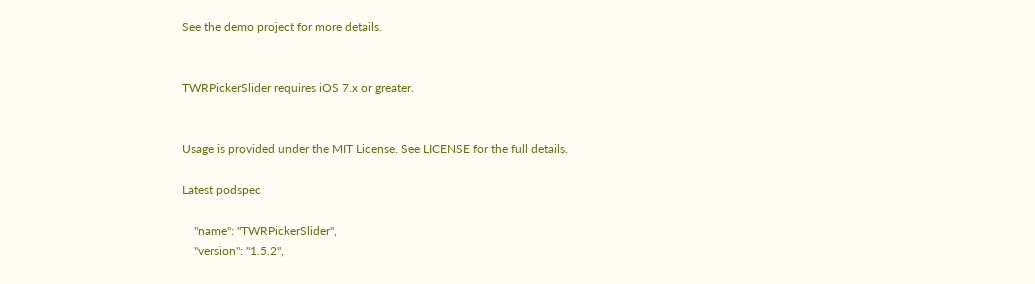See the demo project for more details.


TWRPickerSlider requires iOS 7.x or greater.


Usage is provided under the MIT License. See LICENSE for the full details.

Latest podspec

    "name": "TWRPickerSlider",
    "version": "1.5.2",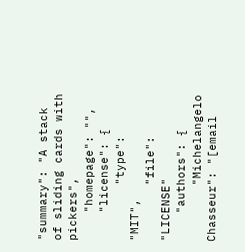"summary": "A stack of sliding cards with pickers",
    "homepage": "",
    "license": {
        "type": "MIT",
        "file": "LICENSE"
    "authors": {
        "Michelangelo Chasseur": "[email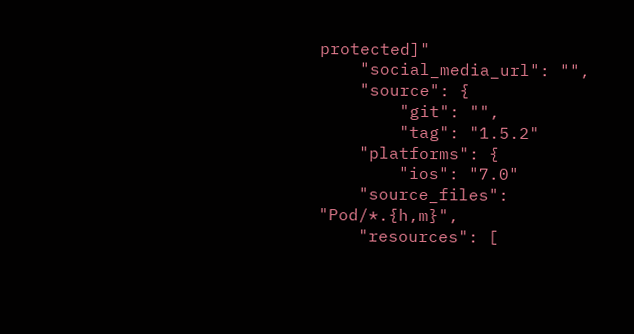protected]"
    "social_media_url": "",
    "source": {
        "git": "",
        "tag": "1.5.2"
    "platforms": {
        "ios": "7.0"
    "source_files": "Pod/*.{h,m}",
    "resources": [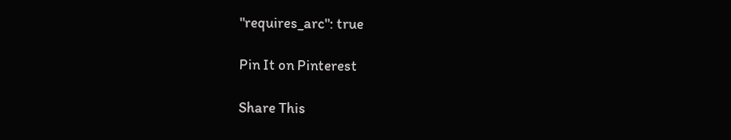"requires_arc": true

Pin It on Pinterest

Share This